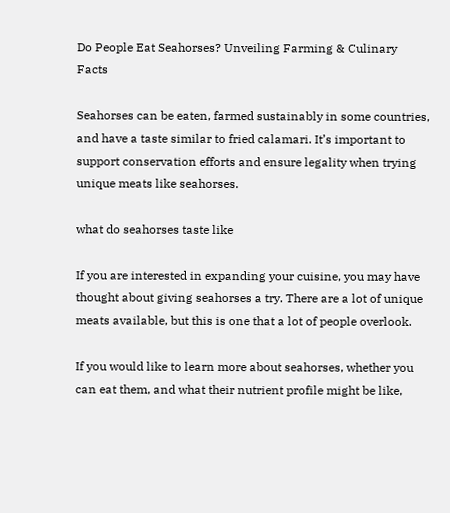Do People Eat Seahorses? Unveiling Farming & Culinary Facts

Seahorses can be eaten, farmed sustainably in some countries, and have a taste similar to fried calamari. It’s important to support conservation efforts and ensure legality when trying unique meats like seahorses.

what do seahorses taste like

If you are interested in expanding your cuisine, you may have thought about giving seahorses a try. There are a lot of unique meats available, but this is one that a lot of people overlook.

If you would like to learn more about seahorses, whether you can eat them, and what their nutrient profile might be like,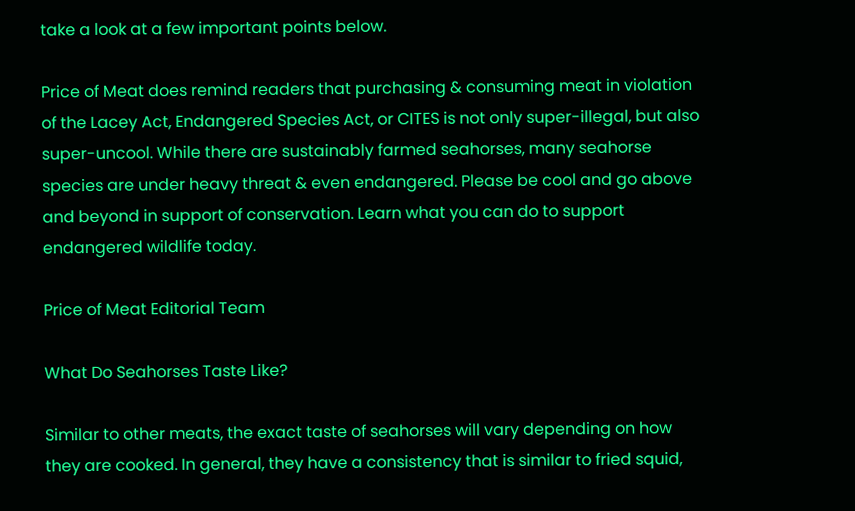take a look at a few important points below.

Price of Meat does remind readers that purchasing & consuming meat in violation of the Lacey Act, Endangered Species Act, or CITES is not only super-illegal, but also super-uncool. While there are sustainably farmed seahorses, many seahorse species are under heavy threat & even endangered. Please be cool and go above and beyond in support of conservation. Learn what you can do to support endangered wildlife today.

Price of Meat Editorial Team

What Do Seahorses Taste Like?

Similar to other meats, the exact taste of seahorses will vary depending on how they are cooked. In general, they have a consistency that is similar to fried squid,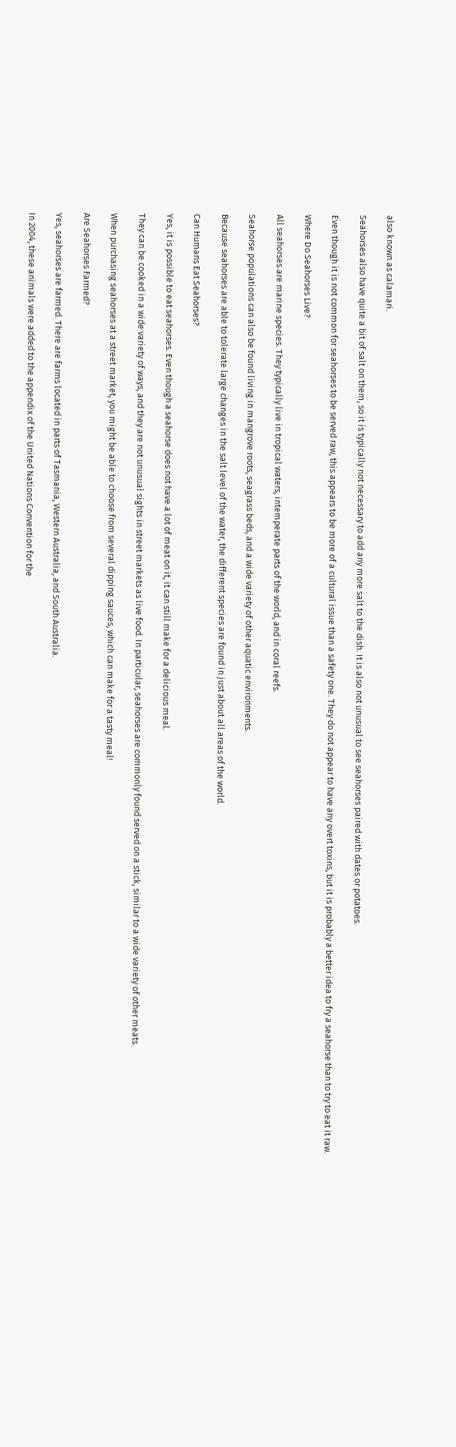also known as calamari.

Seahorses also have quite a bit of salt on them, so it is typically not necessary to add any more salt to the dish. It is also not unusual to see seahorses paired with dates or potatoes.

Even though it is not common for seahorses to be served raw, this appears to be more of a cultural issue than a safety one. They do not appear to have any overt toxins, but it is probably a better idea to fry a seahorse than to try to eat it raw.

Where Do Seahorses Live?

All seahorses are marine species. They typically live in tropical waters, intemperate parts of the world, and in coral reefs.

Seahorse populations can also be found living in mangrove roots, seagrass beds, and a wide variety of other aquatic environments.

Because seahorses are able to tolerate large changes in the salt level of the water, the different species are found in just about all areas of the world.

Can Humans Eat Seahorses?

Yes, it is possible to eat seahorses. Even though a seahorse does not have a lot of meat on it, it can still make for a delicious meal.

They can be cooked in a wide variety of ways, and they are not unusual sights in street markets as live food. In particular, seahorses are commonly found served on a stick, similar to a wide variety of other meats.

When purchasing seahorses at a street market, you might be able to choose from several dipping sauces, which can make for a tasty meal!

Are Seahorses Farmed?

Yes, seahorses are farmed. There are farms located in parts of Tasmania, Western Australia, and South Australia.

In 2004, these animals were added to the appendix of the United Nations Convention for the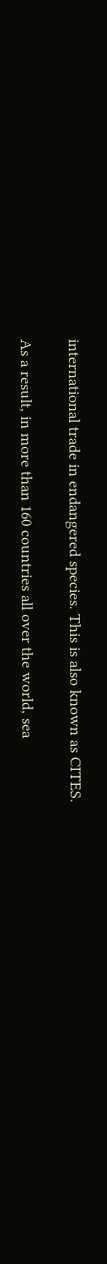international trade in endangered species. This is also known as CITES.

As a result, in more than 160 countries all over the world, sea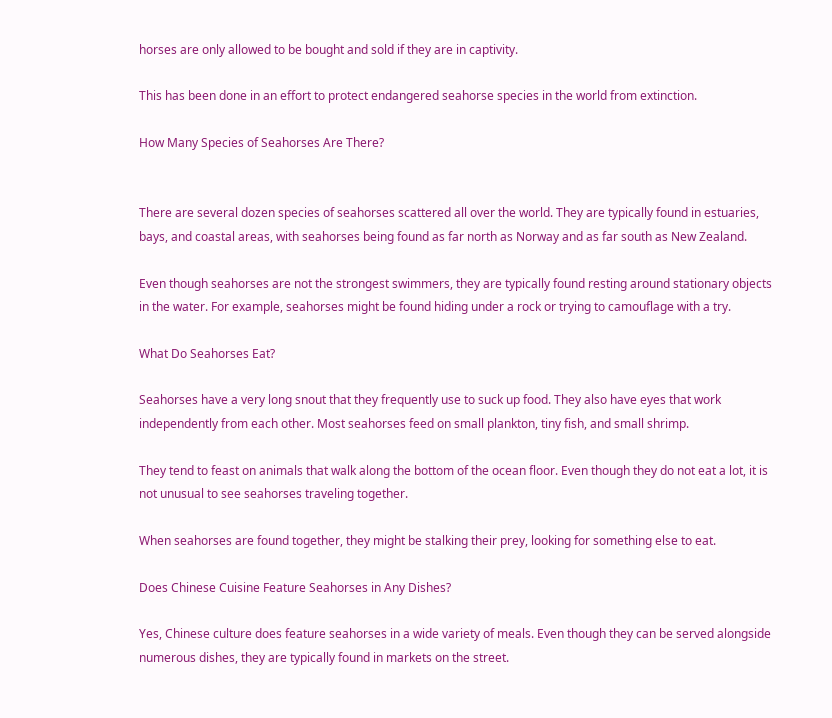horses are only allowed to be bought and sold if they are in captivity.

This has been done in an effort to protect endangered seahorse species in the world from extinction.

How Many Species of Seahorses Are There?


There are several dozen species of seahorses scattered all over the world. They are typically found in estuaries, bays, and coastal areas, with seahorses being found as far north as Norway and as far south as New Zealand.

Even though seahorses are not the strongest swimmers, they are typically found resting around stationary objects in the water. For example, seahorses might be found hiding under a rock or trying to camouflage with a try.

What Do Seahorses Eat?

Seahorses have a very long snout that they frequently use to suck up food. They also have eyes that work independently from each other. Most seahorses feed on small plankton, tiny fish, and small shrimp.

They tend to feast on animals that walk along the bottom of the ocean floor. Even though they do not eat a lot, it is not unusual to see seahorses traveling together.

When seahorses are found together, they might be stalking their prey, looking for something else to eat.

Does Chinese Cuisine Feature Seahorses in Any Dishes?

Yes, Chinese culture does feature seahorses in a wide variety of meals. Even though they can be served alongside numerous dishes, they are typically found in markets on the street.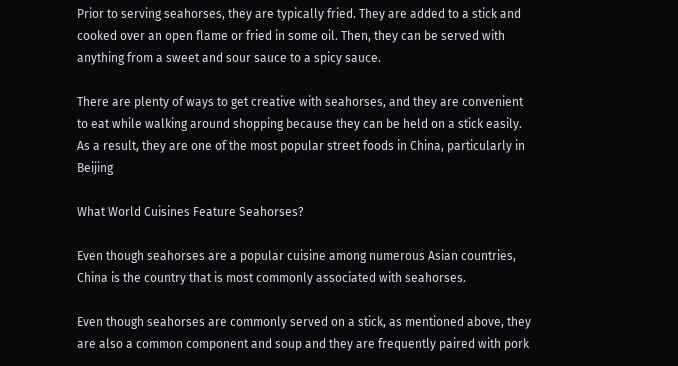Prior to serving seahorses, they are typically fried. They are added to a stick and cooked over an open flame or fried in some oil. Then, they can be served with anything from a sweet and sour sauce to a spicy sauce.

There are plenty of ways to get creative with seahorses, and they are convenient to eat while walking around shopping because they can be held on a stick easily. As a result, they are one of the most popular street foods in China, particularly in Beijing

What World Cuisines Feature Seahorses?

Even though seahorses are a popular cuisine among numerous Asian countries, China is the country that is most commonly associated with seahorses.

Even though seahorses are commonly served on a stick, as mentioned above, they are also a common component and soup and they are frequently paired with pork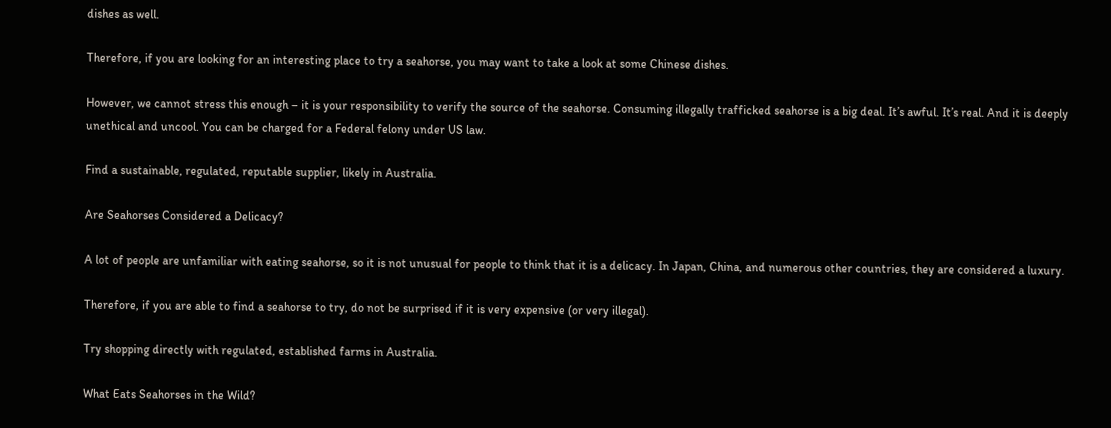dishes as well.

Therefore, if you are looking for an interesting place to try a seahorse, you may want to take a look at some Chinese dishes.

However, we cannot stress this enough – it is your responsibility to verify the source of the seahorse. Consuming illegally trafficked seahorse is a big deal. It’s awful. It’s real. And it is deeply unethical and uncool. You can be charged for a Federal felony under US law.

Find a sustainable, regulated, reputable supplier, likely in Australia.

Are Seahorses Considered a Delicacy?

A lot of people are unfamiliar with eating seahorse, so it is not unusual for people to think that it is a delicacy. In Japan, China, and numerous other countries, they are considered a luxury.

Therefore, if you are able to find a seahorse to try, do not be surprised if it is very expensive (or very illegal).

Try shopping directly with regulated, established farms in Australia.

What Eats Seahorses in the Wild?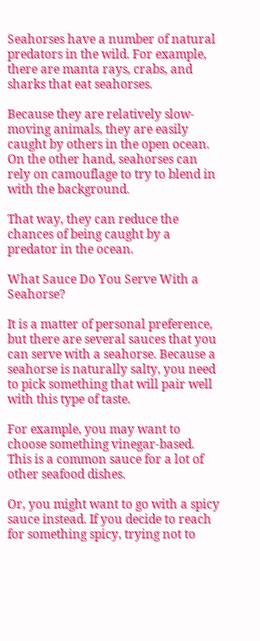Seahorses have a number of natural predators in the wild. For example, there are manta rays, crabs, and sharks that eat seahorses.

Because they are relatively slow-moving animals, they are easily caught by others in the open ocean. On the other hand, seahorses can rely on camouflage to try to blend in with the background.

That way, they can reduce the chances of being caught by a predator in the ocean.

What Sauce Do You Serve With a Seahorse?

It is a matter of personal preference, but there are several sauces that you can serve with a seahorse. Because a seahorse is naturally salty, you need to pick something that will pair well with this type of taste.

For example, you may want to choose something vinegar-based. This is a common sauce for a lot of other seafood dishes.

Or, you might want to go with a spicy sauce instead. If you decide to reach for something spicy, trying not to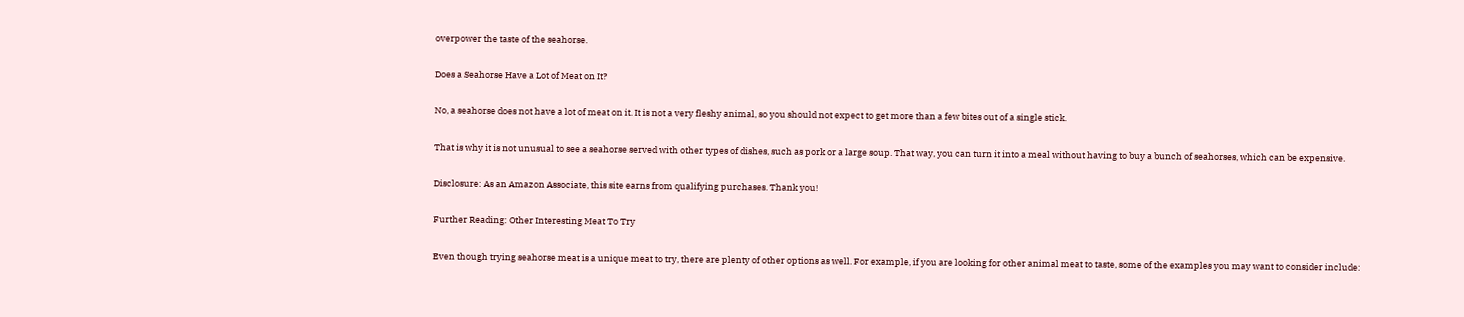overpower the taste of the seahorse.

Does a Seahorse Have a Lot of Meat on It?

No, a seahorse does not have a lot of meat on it. It is not a very fleshy animal, so you should not expect to get more than a few bites out of a single stick.

That is why it is not unusual to see a seahorse served with other types of dishes, such as pork or a large soup. That way, you can turn it into a meal without having to buy a bunch of seahorses, which can be expensive.

Disclosure: As an Amazon Associate, this site earns from qualifying purchases. Thank you!

Further Reading: Other Interesting Meat To Try

Even though trying seahorse meat is a unique meat to try, there are plenty of other options as well. For example, if you are looking for other animal meat to taste, some of the examples you may want to consider include: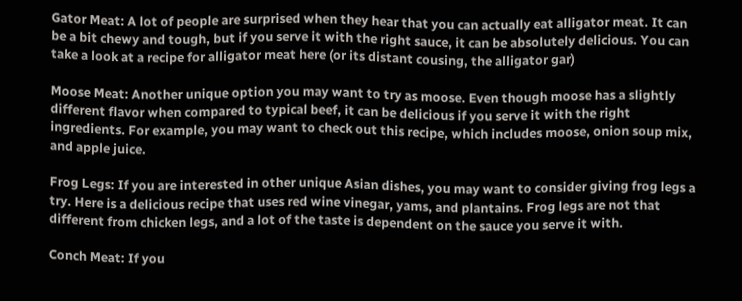Gator Meat: A lot of people are surprised when they hear that you can actually eat alligator meat. It can be a bit chewy and tough, but if you serve it with the right sauce, it can be absolutely delicious. You can take a look at a recipe for alligator meat here (or its distant cousing, the alligator gar)

Moose Meat: Another unique option you may want to try as moose. Even though moose has a slightly different flavor when compared to typical beef, it can be delicious if you serve it with the right ingredients. For example, you may want to check out this recipe, which includes moose, onion soup mix, and apple juice.

Frog Legs: If you are interested in other unique Asian dishes, you may want to consider giving frog legs a try. Here is a delicious recipe that uses red wine vinegar, yams, and plantains. Frog legs are not that different from chicken legs, and a lot of the taste is dependent on the sauce you serve it with.

Conch Meat: If you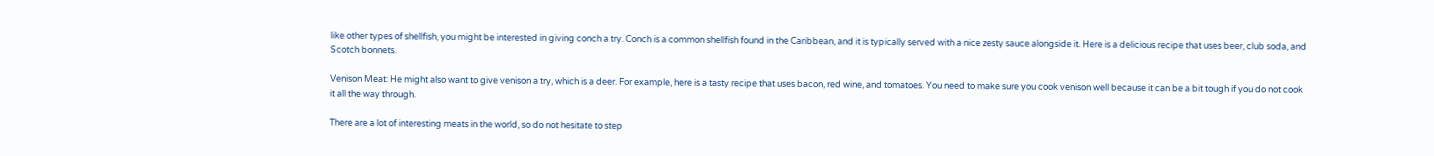like other types of shellfish, you might be interested in giving conch a try. Conch is a common shellfish found in the Caribbean, and it is typically served with a nice zesty sauce alongside it. Here is a delicious recipe that uses beer, club soda, and Scotch bonnets.

Venison Meat: He might also want to give venison a try, which is a deer. For example, here is a tasty recipe that uses bacon, red wine, and tomatoes. You need to make sure you cook venison well because it can be a bit tough if you do not cook it all the way through.

There are a lot of interesting meats in the world, so do not hesitate to step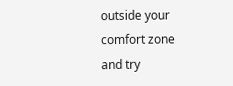outside your comfort zone and try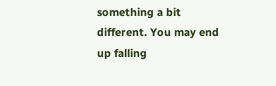something a bit different. You may end up falling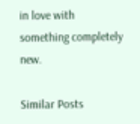in love with something completely new.

Similar Posts